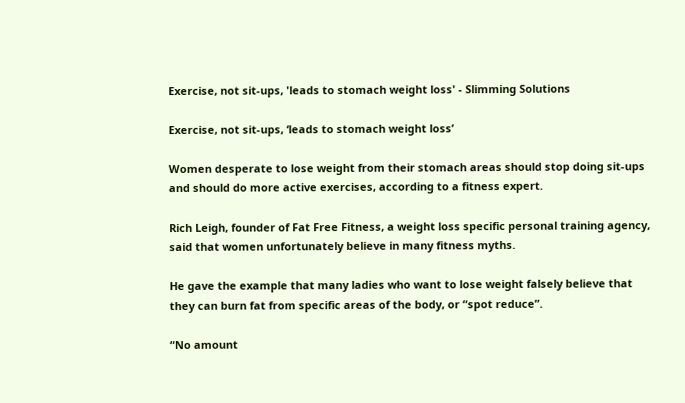Exercise, not sit-ups, 'leads to stomach weight loss' - Slimming Solutions

Exercise, not sit-ups, ‘leads to stomach weight loss’

Women desperate to lose weight from their stomach areas should stop doing sit-ups and should do more active exercises, according to a fitness expert.

Rich Leigh, founder of Fat Free Fitness, a weight loss specific personal training agency, said that women unfortunately believe in many fitness myths.

He gave the example that many ladies who want to lose weight falsely believe that they can burn fat from specific areas of the body, or “spot reduce”.

“No amount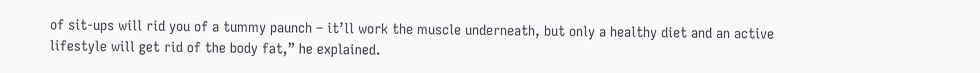of sit-ups will rid you of a tummy paunch – it’ll work the muscle underneath, but only a healthy diet and an active lifestyle will get rid of the body fat,” he explained.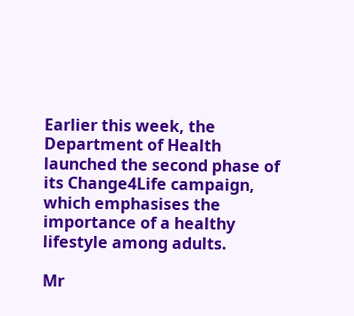Earlier this week, the Department of Health launched the second phase of its Change4Life campaign, which emphasises the importance of a healthy lifestyle among adults.

Mr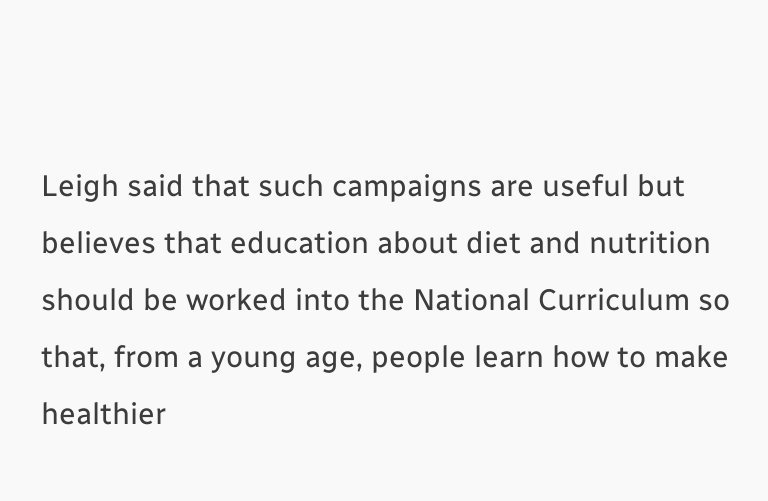Leigh said that such campaigns are useful but believes that education about diet and nutrition should be worked into the National Curriculum so that, from a young age, people learn how to make healthier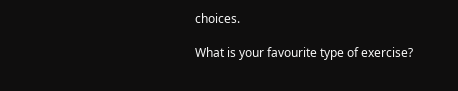choices.

What is your favourite type of exercise?